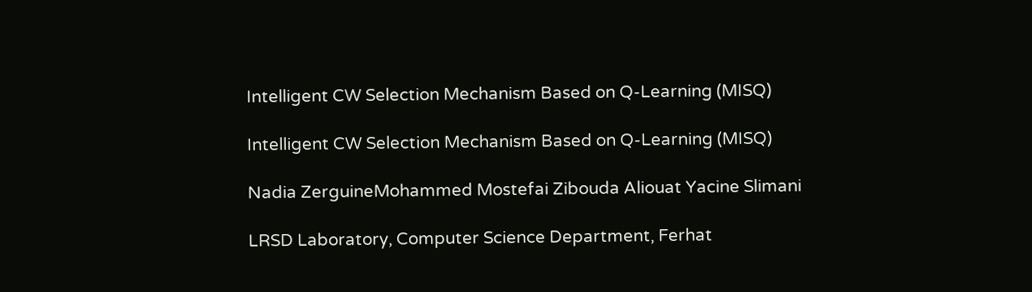Intelligent CW Selection Mechanism Based on Q-Learning (MISQ)

Intelligent CW Selection Mechanism Based on Q-Learning (MISQ)

Nadia ZerguineMohammed Mostefai Zibouda Aliouat Yacine Slimani

LRSD Laboratory, Computer Science Department, Ferhat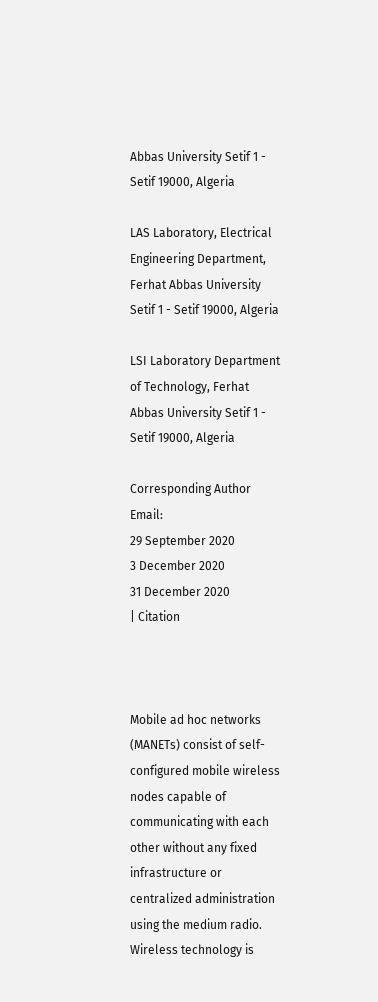Abbas University Setif 1 - Setif 19000, Algeria

LAS Laboratory, Electrical Engineering Department, Ferhat Abbas University Setif 1 - Setif 19000, Algeria

LSI Laboratory Department of Technology, Ferhat Abbas University Setif 1 - Setif 19000, Algeria

Corresponding Author Email:
29 September 2020
3 December 2020
31 December 2020
| Citation



Mobile ad hoc networks (MANETs) consist of self-configured mobile wireless nodes capable of communicating with each other without any fixed infrastructure or centralized administration using the medium radio. Wireless technology is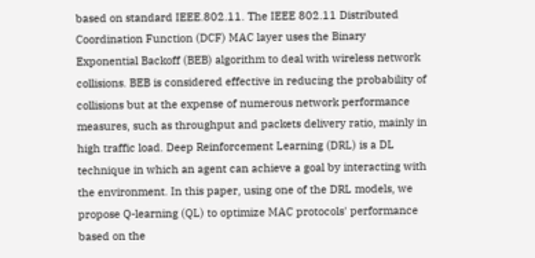based on standard IEEE.802.11. The IEEE 802.11 Distributed Coordination Function (DCF) MAC layer uses the Binary Exponential Backoff (BEB) algorithm to deal with wireless network collisions. BEB is considered effective in reducing the probability of collisions but at the expense of numerous network performance measures, such as throughput and packets delivery ratio, mainly in high traffic load. Deep Reinforcement Learning (DRL) is a DL technique in which an agent can achieve a goal by interacting with the environment. In this paper, using one of the DRL models, we propose Q-learning (QL) to optimize MAC protocols' performance based on the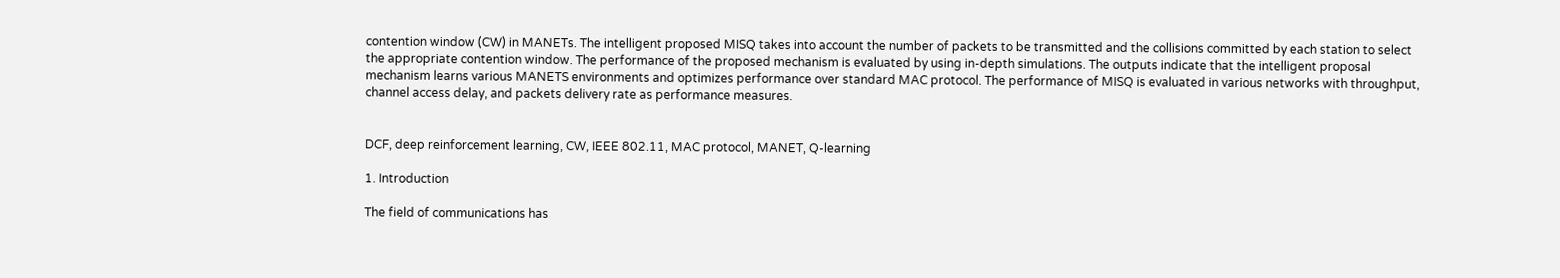contention window (CW) in MANETs. The intelligent proposed MISQ takes into account the number of packets to be transmitted and the collisions committed by each station to select the appropriate contention window. The performance of the proposed mechanism is evaluated by using in-depth simulations. The outputs indicate that the intelligent proposal mechanism learns various MANETS environments and optimizes performance over standard MAC protocol. The performance of MISQ is evaluated in various networks with throughput, channel access delay, and packets delivery rate as performance measures.


DCF, deep reinforcement learning, CW, IEEE 802.11, MAC protocol, MANET, Q-learning

1. Introduction

The field of communications has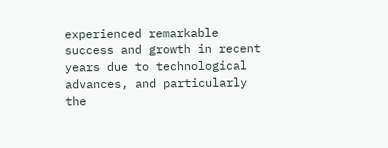experienced remarkable success and growth in recent years due to technological advances, and particularly the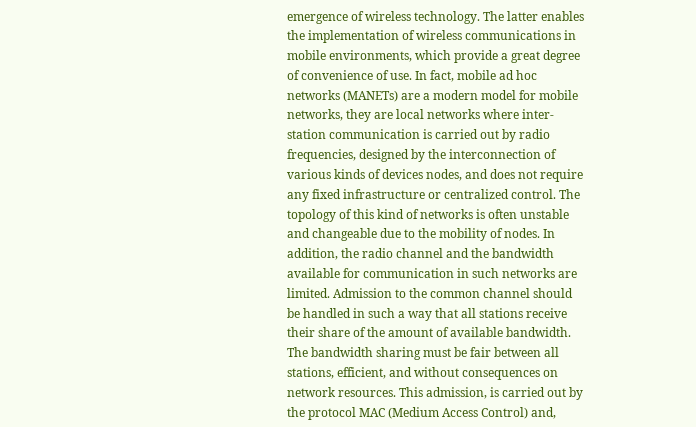emergence of wireless technology. The latter enables the implementation of wireless communications in mobile environments, which provide a great degree of convenience of use. In fact, mobile ad hoc networks (MANETs) are a modern model for mobile networks, they are local networks where inter-station communication is carried out by radio frequencies, designed by the interconnection of various kinds of devices nodes, and does not require any fixed infrastructure or centralized control. The topology of this kind of networks is often unstable and changeable due to the mobility of nodes. In addition, the radio channel and the bandwidth available for communication in such networks are limited. Admission to the common channel should be handled in such a way that all stations receive their share of the amount of available bandwidth. The bandwidth sharing must be fair between all stations, efficient, and without consequences on network resources. This admission, is carried out by the protocol MAC (Medium Access Control) and,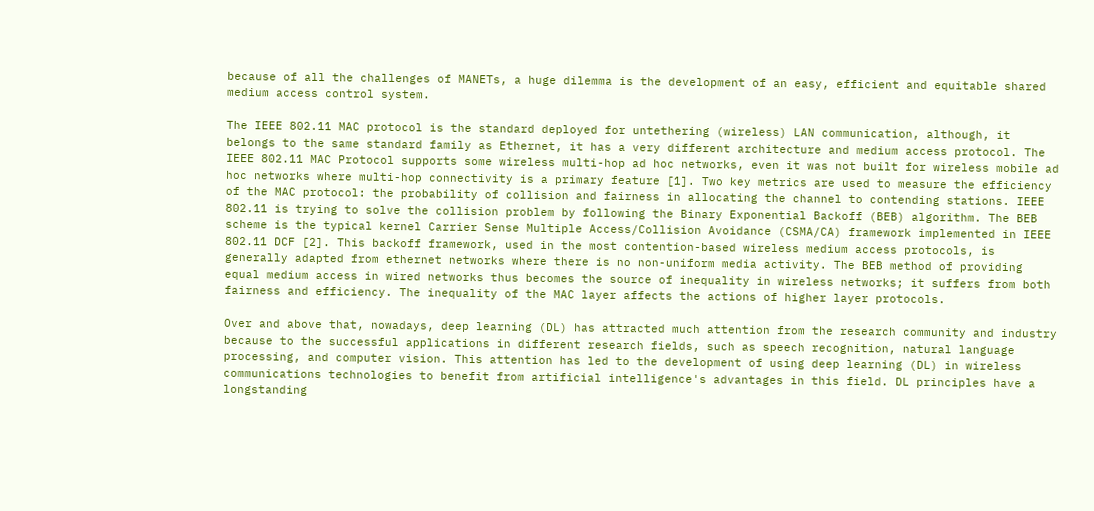because of all the challenges of MANETs, a huge dilemma is the development of an easy, efficient and equitable shared medium access control system.

The IEEE 802.11 MAC protocol is the standard deployed for untethering (wireless) LAN communication, although, it belongs to the same standard family as Ethernet, it has a very different architecture and medium access protocol. The IEEE 802.11 MAC Protocol supports some wireless multi-hop ad hoc networks, even it was not built for wireless mobile ad hoc networks where multi-hop connectivity is a primary feature [1]. Two key metrics are used to measure the efficiency of the MAC protocol: the probability of collision and fairness in allocating the channel to contending stations. IEEE 802.11 is trying to solve the collision problem by following the Binary Exponential Backoff (BEB) algorithm. The BEB scheme is the typical kernel Carrier Sense Multiple Access/Collision Avoidance (CSMA/CA) framework implemented in IEEE 802.11 DCF [2]. This backoff framework, used in the most contention-based wireless medium access protocols, is generally adapted from ethernet networks where there is no non-uniform media activity. The BEB method of providing equal medium access in wired networks thus becomes the source of inequality in wireless networks; it suffers from both fairness and efficiency. The inequality of the MAC layer affects the actions of higher layer protocols.

Over and above that, nowadays, deep learning (DL) has attracted much attention from the research community and industry because to the successful applications in different research fields, such as speech recognition, natural language processing, and computer vision. This attention has led to the development of using deep learning (DL) in wireless communications technologies to benefit from artificial intelligence's advantages in this field. DL principles have a longstanding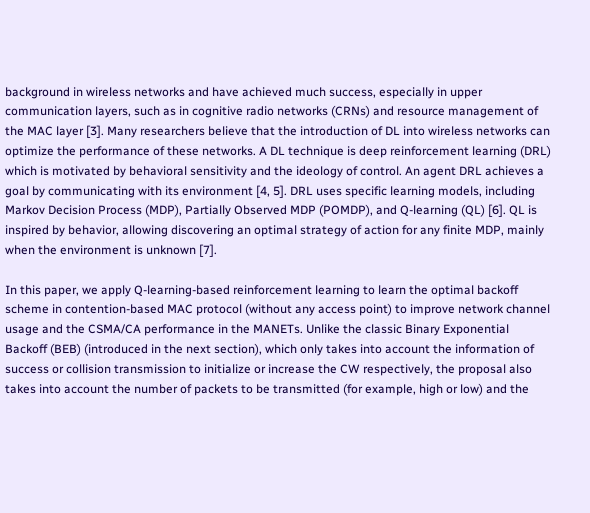background in wireless networks and have achieved much success, especially in upper communication layers, such as in cognitive radio networks (CRNs) and resource management of the MAC layer [3]. Many researchers believe that the introduction of DL into wireless networks can optimize the performance of these networks. A DL technique is deep reinforcement learning (DRL) which is motivated by behavioral sensitivity and the ideology of control. An agent DRL achieves a goal by communicating with its environment [4, 5]. DRL uses specific learning models, including Markov Decision Process (MDP), Partially Observed MDP (POMDP), and Q-learning (QL) [6]. QL is inspired by behavior, allowing discovering an optimal strategy of action for any finite MDP, mainly when the environment is unknown [7].

In this paper, we apply Q-learning-based reinforcement learning to learn the optimal backoff scheme in contention-based MAC protocol (without any access point) to improve network channel usage and the CSMA/CA performance in the MANETs. Unlike the classic Binary Exponential Backoff (BEB) (introduced in the next section), which only takes into account the information of success or collision transmission to initialize or increase the CW respectively, the proposal also takes into account the number of packets to be transmitted (for example, high or low) and the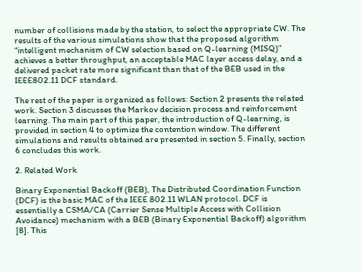number of collisions made by the station, to select the appropriate CW. The results of the various simulations show that the proposed algorithm “intelligent mechanism of CW selection based on Q-learning (MISQ)” achieves a better throughput, an acceptable MAC layer access delay, and a delivered packet rate more significant than that of the BEB used in the IEEE802.11 DCF standard.

The rest of the paper is organized as follows: Section 2 presents the related work. Section 3 discusses the Markov decision process and reinforcement learning. The main part of this paper, the introduction of Q-learning, is provided in section 4 to optimize the contention window. The different simulations and results obtained are presented in section 5. Finally, section 6 concludes this work.

2. Related Work

Binary Exponential Backoff (BEB), The Distributed Coordination Function (DCF) is the basic MAC of the IEEE 802.11 WLAN protocol. DCF is essentially a CSMA/CA (Carrier Sense Multiple Access with Collision Avoidance) mechanism with a BEB (Binary Exponential Backoff) algorithm [8]. This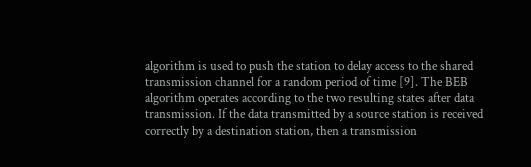algorithm is used to push the station to delay access to the shared transmission channel for a random period of time [9]. The BEB algorithm operates according to the two resulting states after data transmission. If the data transmitted by a source station is received correctly by a destination station, then a transmission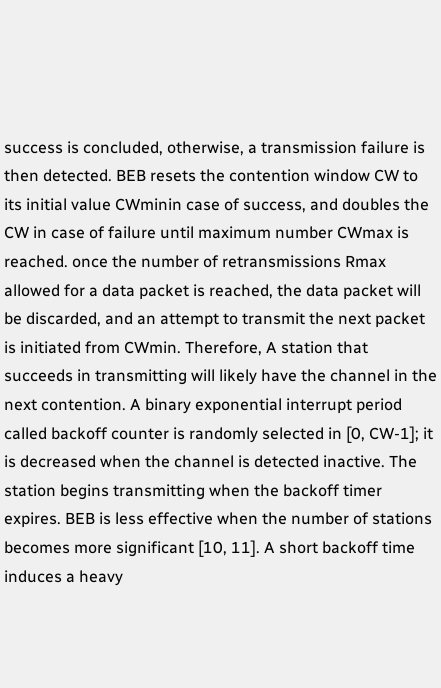success is concluded, otherwise, a transmission failure is then detected. BEB resets the contention window CW to its initial value CWminin case of success, and doubles the CW in case of failure until maximum number CWmax is reached. once the number of retransmissions Rmax allowed for a data packet is reached, the data packet will be discarded, and an attempt to transmit the next packet is initiated from CWmin. Therefore, A station that succeeds in transmitting will likely have the channel in the next contention. A binary exponential interrupt period called backoff counter is randomly selected in [0, CW-1]; it is decreased when the channel is detected inactive. The station begins transmitting when the backoff timer expires. BEB is less effective when the number of stations becomes more significant [10, 11]. A short backoff time induces a heavy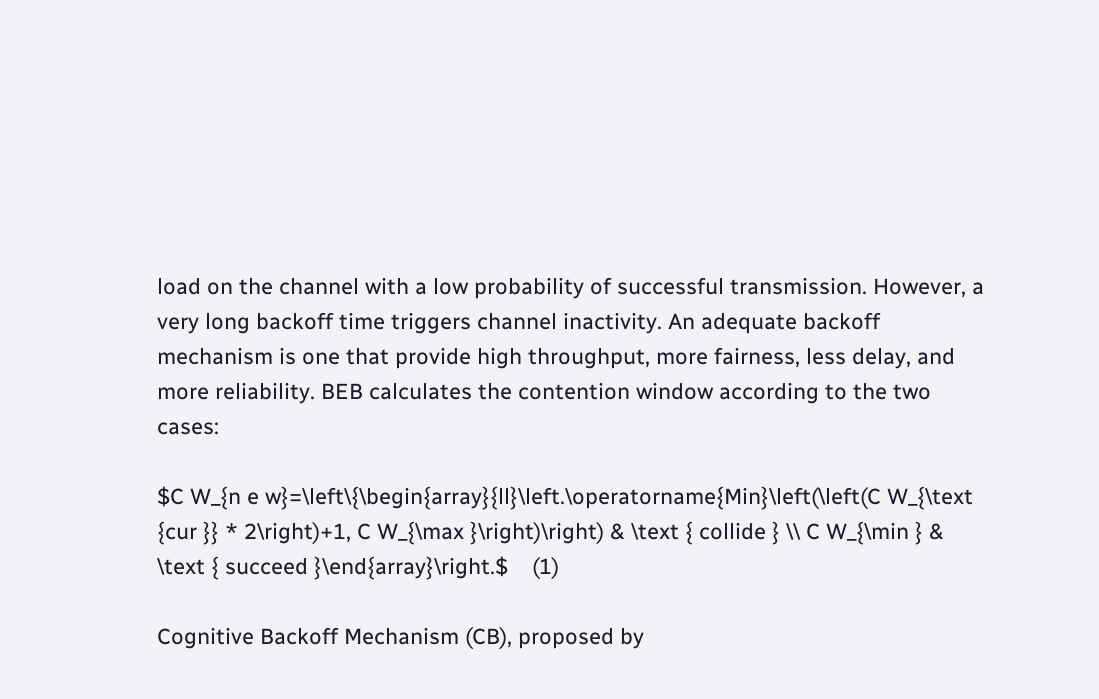load on the channel with a low probability of successful transmission. However, a very long backoff time triggers channel inactivity. An adequate backoff mechanism is one that provide high throughput, more fairness, less delay, and more reliability. BEB calculates the contention window according to the two cases:

$C W_{n e w}=\left\{\begin{array}{ll}\left.\operatorname{Min}\left(\left(C W_{\text {cur }} * 2\right)+1, C W_{\max }\right)\right) & \text { collide } \\ C W_{\min } & \text { succeed }\end{array}\right.$    (1)

Cognitive Backoff Mechanism (CB), proposed by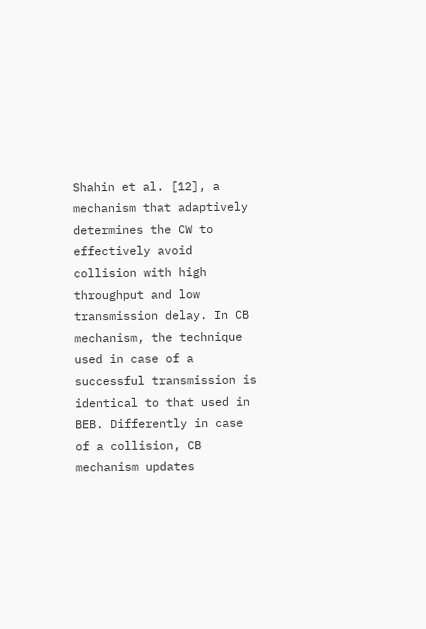Shahin et al. [12], a mechanism that adaptively determines the CW to effectively avoid collision with high throughput and low transmission delay. In CB mechanism, the technique used in case of a successful transmission is identical to that used in BEB. Differently in case of a collision, CB mechanism updates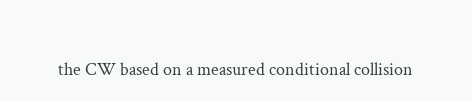the CW based on a measured conditional collision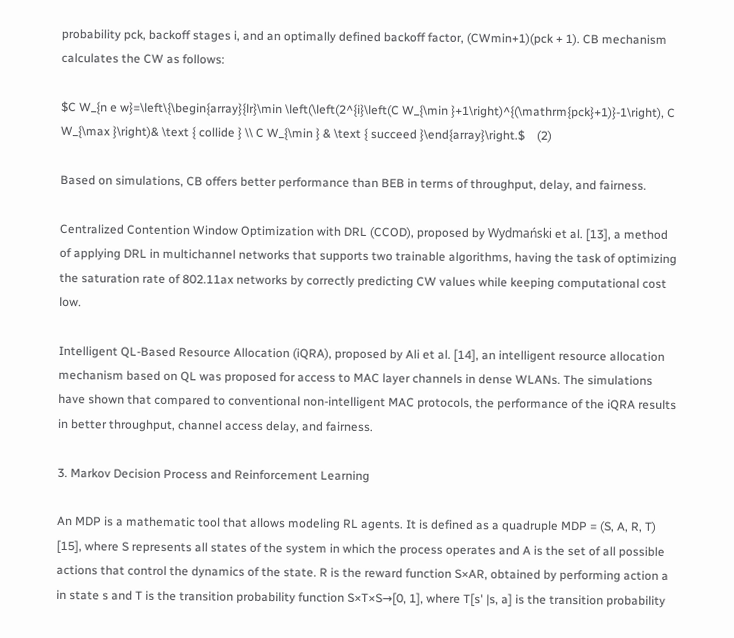probability pck, backoff stages i, and an optimally defined backoff factor, (CWmin+1)(pck + 1). CB mechanism calculates the CW as follows:

$C W_{n e w}=\left\{\begin{array}{lr}\min \left(\left(2^{i}\left(C W_{\min }+1\right)^{(\mathrm{pck}+1)}-1\right), C W_{\max }\right)& \text { collide } \\ C W_{\min } & \text { succeed }\end{array}\right.$    (2)

Based on simulations, CB offers better performance than BEB in terms of throughput, delay, and fairness.

Centralized Contention Window Optimization with DRL (CCOD), proposed by Wydmański et al. [13], a method of applying DRL in multichannel networks that supports two trainable algorithms, having the task of optimizing the saturation rate of 802.11ax networks by correctly predicting CW values while keeping computational cost low.

Intelligent QL-Based Resource Allocation (iQRA), proposed by Ali et al. [14], an intelligent resource allocation mechanism based on QL was proposed for access to MAC layer channels in dense WLANs. The simulations have shown that compared to conventional non-intelligent MAC protocols, the performance of the iQRA results in better throughput, channel access delay, and fairness.

3. Markov Decision Process and Reinforcement Learning

An MDP is a mathematic tool that allows modeling RL agents. It is defined as a quadruple MDP = (S, A, R, T) [15], where S represents all states of the system in which the process operates and A is the set of all possible actions that control the dynamics of the state. R is the reward function S×AR, obtained by performing action a in state s and T is the transition probability function S×T×S→[0, 1], where T[s' |s, a] is the transition probability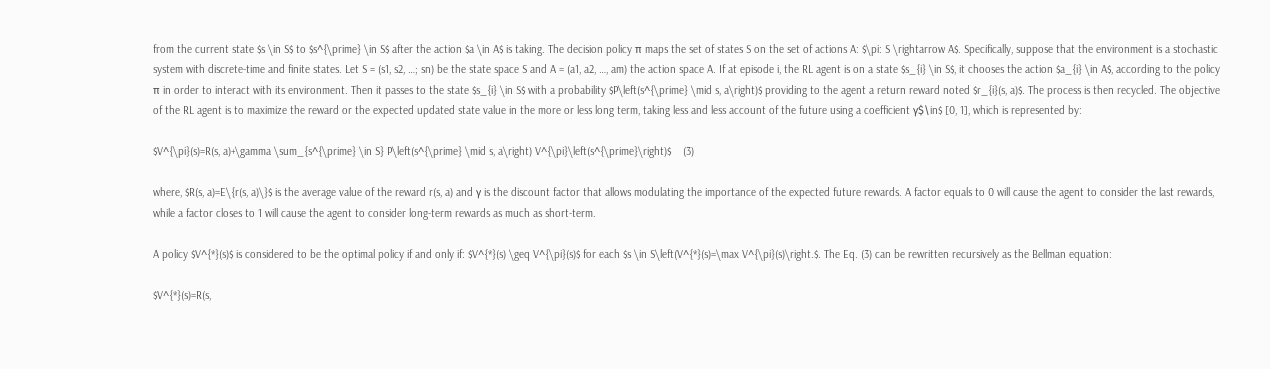from the current state $s \in S$ to $s^{\prime} \in S$ after the action $a \in A$ is taking. The decision policy π maps the set of states S on the set of actions A: $\pi: S \rightarrow A$. Specifically, suppose that the environment is a stochastic system with discrete-time and finite states. Let S = (s1, s2, …; sn) be the state space S and A = (a1, a2, …, am) the action space A. If at episode i, the RL agent is on a state $s_{i} \in S$, it chooses the action $a_{i} \in A$, according to the policy π in order to interact with its environment. Then it passes to the state $s_{i} \in S$ with a probability $P\left(s^{\prime} \mid s, a\right)$ providing to the agent a return reward noted $r_{i}(s, a)$. The process is then recycled. The objective of the RL agent is to maximize the reward or the expected updated state value in the more or less long term, taking less and less account of the future using a coefficient γ$\in$ [0, 1], which is represented by:

$V^{\pi}(s)=R(s, a)+\gamma \sum_{s^{\prime} \in S} P\left(s^{\prime} \mid s, a\right) V^{\pi}\left(s^{\prime}\right)$    (3)

where, $R(s, a)=E\{r(s, a)\}$ is the average value of the reward r(s, a) and γ is the discount factor that allows modulating the importance of the expected future rewards. A factor equals to 0 will cause the agent to consider the last rewards, while a factor closes to 1 will cause the agent to consider long-term rewards as much as short-term.

A policy $V^{*}(s)$ is considered to be the optimal policy if and only if: $V^{*}(s) \geq V^{\pi}(s)$ for each $s \in S\left(V^{*}(s)=\max V^{\pi}(s)\right.$. The Eq. (3) can be rewritten recursively as the Bellman equation:

$V^{*}(s)=R(s,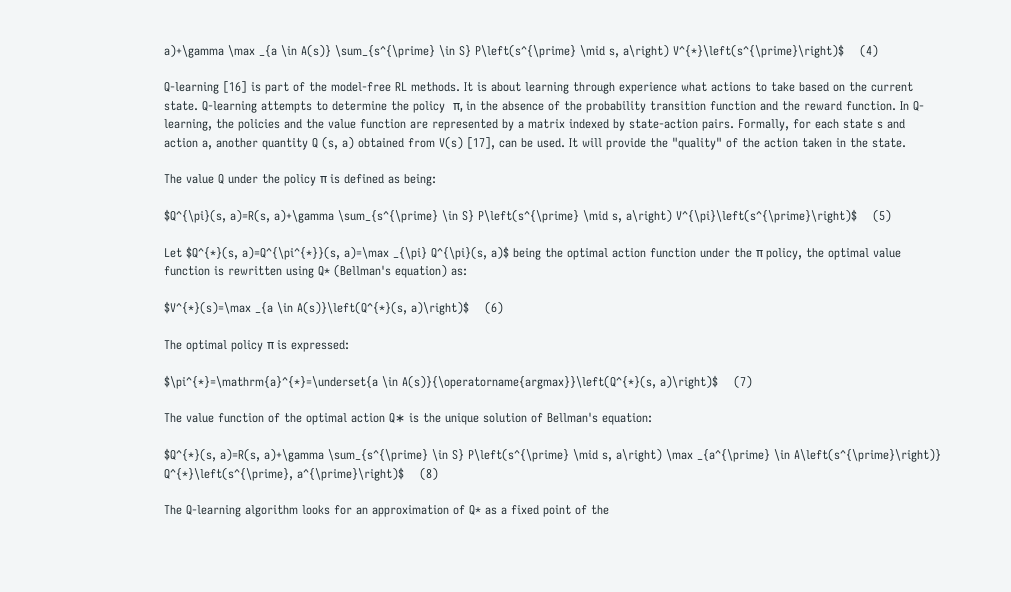a)+\gamma \max _{a \in A(s)} \sum_{s^{\prime} \in S} P\left(s^{\prime} \mid s, a\right) V^{*}\left(s^{\prime}\right)$    (4)

Q-learning [16] is part of the model-free RL methods. It is about learning through experience what actions to take based on the current state. Q-learning attempts to determine the policy  π, in the absence of the probability transition function and the reward function. In Q-learning, the policies and the value function are represented by a matrix indexed by state-action pairs. Formally, for each state s and action a, another quantity Q (s, a) obtained from V(s) [17], can be used. It will provide the "quality" of the action taken in the state.

The value Q under the policy π is defined as being:

$Q^{\pi}(s, a)=R(s, a)+\gamma \sum_{s^{\prime} \in S} P\left(s^{\prime} \mid s, a\right) V^{\pi}\left(s^{\prime}\right)$    (5)

Let $Q^{*}(s, a)=Q^{\pi^{*}}(s, a)=\max _{\pi} Q^{\pi}(s, a)$ being the optimal action function under the π policy, the optimal value function is rewritten using Q* (Bellman's equation) as:

$V^{*}(s)=\max _{a \in A(s)}\left(Q^{*}(s, a)\right)$    (6)

The optimal policy π is expressed:

$\pi^{*}=\mathrm{a}^{*}=\underset{a \in A(s)}{\operatorname{argmax}}\left(Q^{*}(s, a)\right)$    (7)

The value function of the optimal action Q∗ is the unique solution of Bellman's equation:

$Q^{*}(s, a)=R(s, a)+\gamma \sum_{s^{\prime} \in S} P\left(s^{\prime} \mid s, a\right) \max _{a^{\prime} \in A\left(s^{\prime}\right)} Q^{*}\left(s^{\prime}, a^{\prime}\right)$    (8)

The Q-learning algorithm looks for an approximation of Q* as a fixed point of the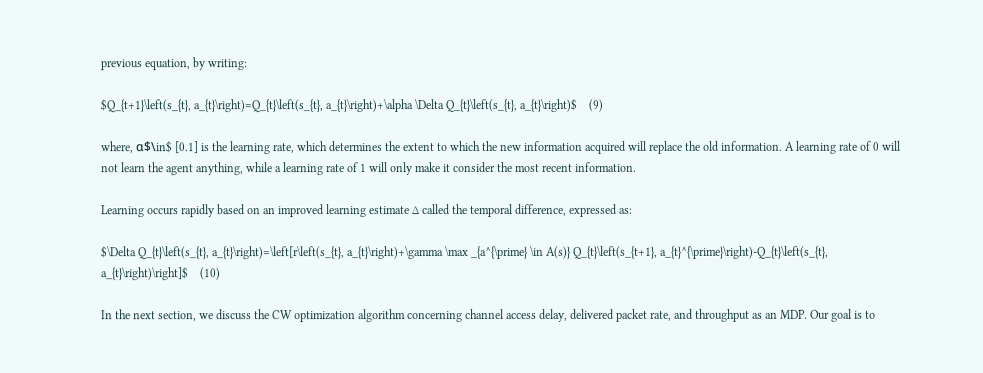previous equation, by writing:

$Q_{t+1}\left(s_{t}, a_{t}\right)=Q_{t}\left(s_{t}, a_{t}\right)+\alpha \Delta Q_{t}\left(s_{t}, a_{t}\right)$    (9)

where, α$\in$ [0.1] is the learning rate, which determines the extent to which the new information acquired will replace the old information. A learning rate of 0 will not learn the agent anything, while a learning rate of 1 will only make it consider the most recent information.

Learning occurs rapidly based on an improved learning estimate ∆ called the temporal difference, expressed as:

$\Delta Q_{t}\left(s_{t}, a_{t}\right)=\left[r\left(s_{t}, a_{t}\right)+\gamma \max _{a^{\prime} \in A(s)} Q_{t}\left(s_{t+1}, a_{t}^{\prime}\right)-Q_{t}\left(s_{t}, a_{t}\right)\right]$    (10)

In the next section, we discuss the CW optimization algorithm concerning channel access delay, delivered packet rate, and throughput as an MDP. Our goal is to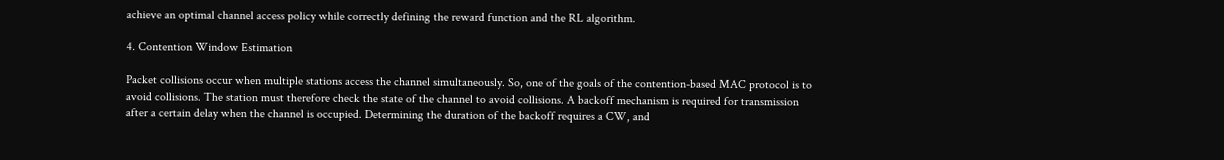achieve an optimal channel access policy while correctly defining the reward function and the RL algorithm.

4. Contention Window Estimation

Packet collisions occur when multiple stations access the channel simultaneously. So, one of the goals of the contention-based MAC protocol is to avoid collisions. The station must therefore check the state of the channel to avoid collisions. A backoff mechanism is required for transmission after a certain delay when the channel is occupied. Determining the duration of the backoff requires a CW, and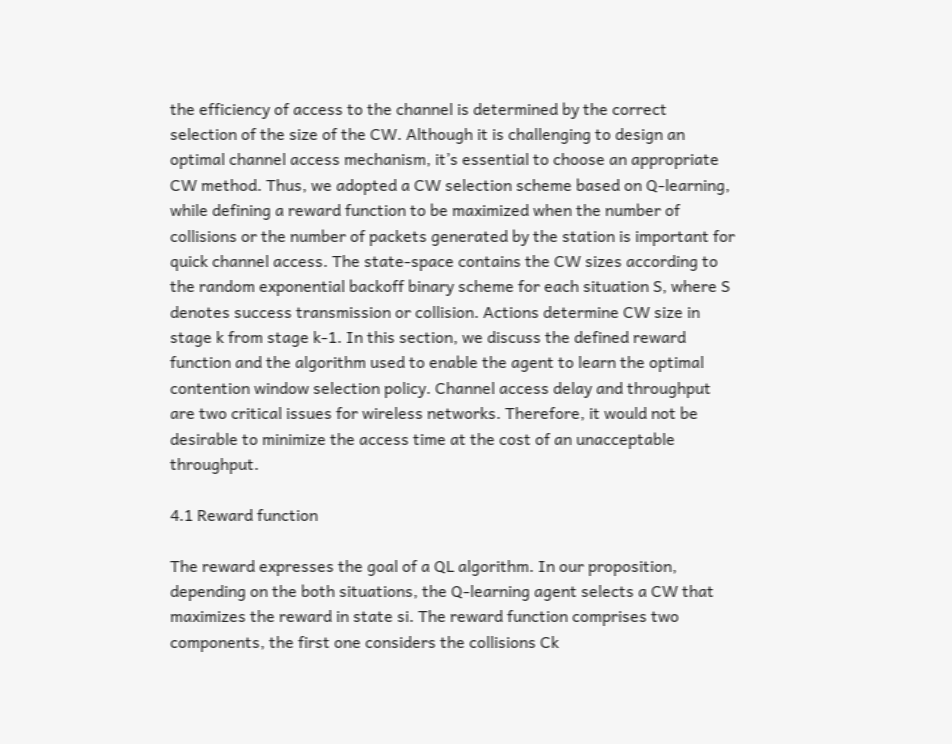the efficiency of access to the channel is determined by the correct selection of the size of the CW. Although it is challenging to design an optimal channel access mechanism, it’s essential to choose an appropriate CW method. Thus, we adopted a CW selection scheme based on Q-learning, while defining a reward function to be maximized when the number of collisions or the number of packets generated by the station is important for quick channel access. The state-space contains the CW sizes according to the random exponential backoff binary scheme for each situation S, where S denotes success transmission or collision. Actions determine CW size in stage k from stage k-1. In this section, we discuss the defined reward function and the algorithm used to enable the agent to learn the optimal contention window selection policy. Channel access delay and throughput are two critical issues for wireless networks. Therefore, it would not be desirable to minimize the access time at the cost of an unacceptable throughput.

4.1 Reward function

The reward expresses the goal of a QL algorithm. In our proposition, depending on the both situations, the Q-learning agent selects a CW that maximizes the reward in state si. The reward function comprises two components, the first one considers the collisions Ck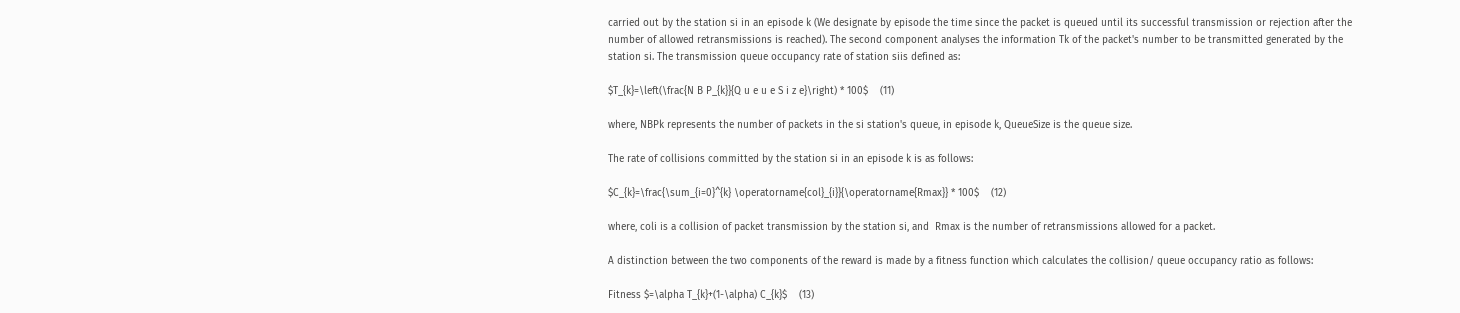carried out by the station si in an episode k (We designate by episode the time since the packet is queued until its successful transmission or rejection after the number of allowed retransmissions is reached). The second component analyses the information Tk of the packet's number to be transmitted generated by the station si. The transmission queue occupancy rate of station siis defined as:

$T_{k}=\left(\frac{N B P_{k}}{Q u e u e S i z e}\right) * 100$    (11)

where, NBPk represents the number of packets in the si station's queue, in episode k, QueueSize is the queue size.

The rate of collisions committed by the station si in an episode k is as follows:

$C_{k}=\frac{\sum_{i=0}^{k} \operatorname{col}_{i}}{\operatorname{Rmax}} * 100$    (12)

where, coli is a collision of packet transmission by the station si, and  Rmax is the number of retransmissions allowed for a packet.

A distinction between the two components of the reward is made by a fitness function which calculates the collision/ queue occupancy ratio as follows:

Fitness $=\alpha T_{k}+(1-\alpha) C_{k}$    (13)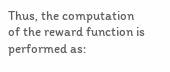Thus, the computation of the reward function is performed as: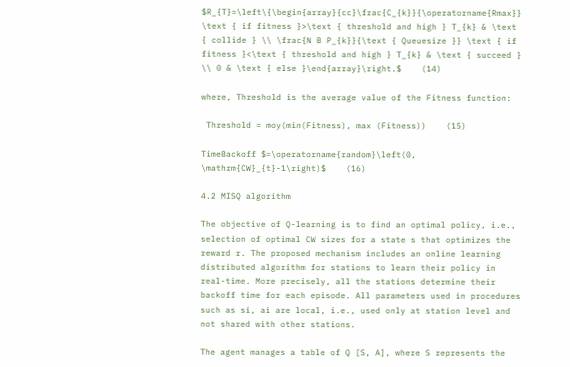$R_{T}=\left\{\begin{array}{cc}\frac{C_{k}}{\operatorname{Rmax}} \text { if fitness }>\text { threshold and high } T_{k} & \text { collide } \\ \frac{N B P_{k}}{\text { Queuesize }} \text { if fitness }<\text { threshold and high } T_{k} & \text { succeed } \\ 0 & \text { else }\end{array}\right.$    (14)

where, Threshold is the average value of the Fitness function:

 Threshold = moy(min(Fitness), max (Fitness))    (15)

TimeBackoff $=\operatorname{random}\left(0, \mathrm{CW}_{t}-1\right)$    (16)

4.2 MISQ algorithm

The objective of Q-learning is to find an optimal policy, i.e., selection of optimal CW sizes for a state s that optimizes the reward r. The proposed mechanism includes an online learning distributed algorithm for stations to learn their policy in real-time. More precisely, all the stations determine their backoff time for each episode. All parameters used in procedures such as si, ai are local, i.e., used only at station level and not shared with other stations.

The agent manages a table of Q [S, A], where S represents the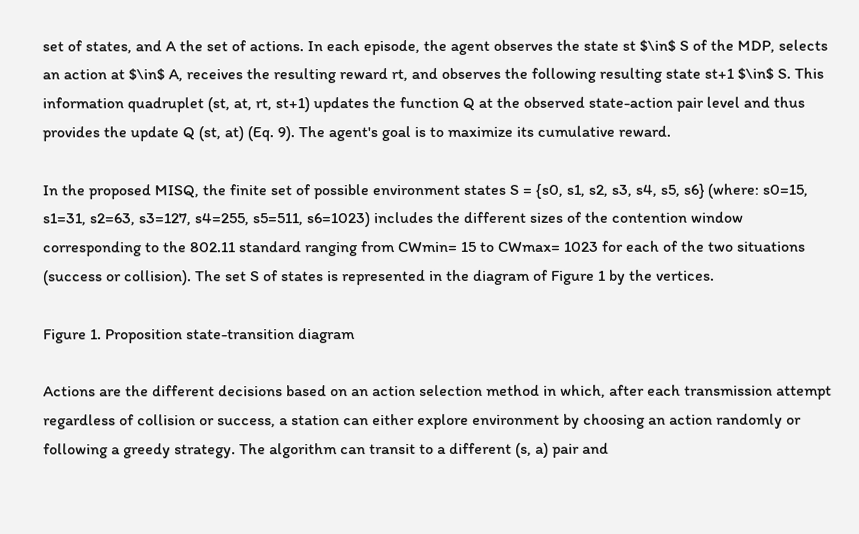set of states, and A the set of actions. In each episode, the agent observes the state st $\in$ S of the MDP, selects an action at $\in$ A, receives the resulting reward rt, and observes the following resulting state st+1 $\in$ S. This information quadruplet (st, at, rt, st+1) updates the function Q at the observed state-action pair level and thus provides the update Q (st, at) (Eq. 9). The agent's goal is to maximize its cumulative reward.

In the proposed MISQ, the finite set of possible environment states S = {s0, s1, s2, s3, s4, s5, s6} (where: s0=15, s1=31, s2=63, s3=127, s4=255, s5=511, s6=1023) includes the different sizes of the contention window corresponding to the 802.11 standard ranging from CWmin= 15 to CWmax= 1023 for each of the two situations (success or collision). The set S of states is represented in the diagram of Figure 1 by the vertices.

Figure 1. Proposition state-transition diagram

Actions are the different decisions based on an action selection method in which, after each transmission attempt regardless of collision or success, a station can either explore environment by choosing an action randomly or following a greedy strategy. The algorithm can transit to a different (s, a) pair and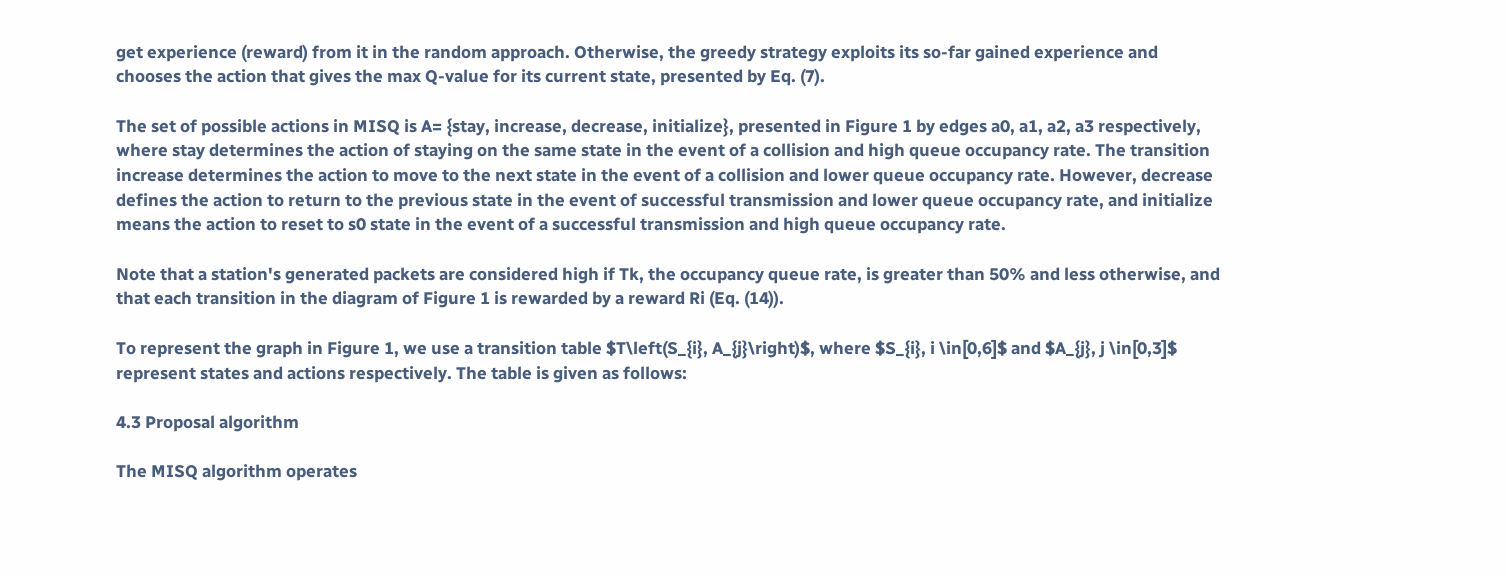get experience (reward) from it in the random approach. Otherwise, the greedy strategy exploits its so-far gained experience and chooses the action that gives the max Q-value for its current state, presented by Eq. (7).

The set of possible actions in MISQ is A= {stay, increase, decrease, initialize}, presented in Figure 1 by edges a0, a1, a2, a3 respectively, where stay determines the action of staying on the same state in the event of a collision and high queue occupancy rate. The transition increase determines the action to move to the next state in the event of a collision and lower queue occupancy rate. However, decrease defines the action to return to the previous state in the event of successful transmission and lower queue occupancy rate, and initialize means the action to reset to s0 state in the event of a successful transmission and high queue occupancy rate.

Note that a station's generated packets are considered high if Tk, the occupancy queue rate, is greater than 50% and less otherwise, and that each transition in the diagram of Figure 1 is rewarded by a reward Ri (Eq. (14)).

To represent the graph in Figure 1, we use a transition table $T\left(S_{i}, A_{j}\right)$, where $S_{i}, i \in[0,6]$ and $A_{j}, j \in[0,3]$ represent states and actions respectively. The table is given as follows:

4.3 Proposal algorithm

The MISQ algorithm operates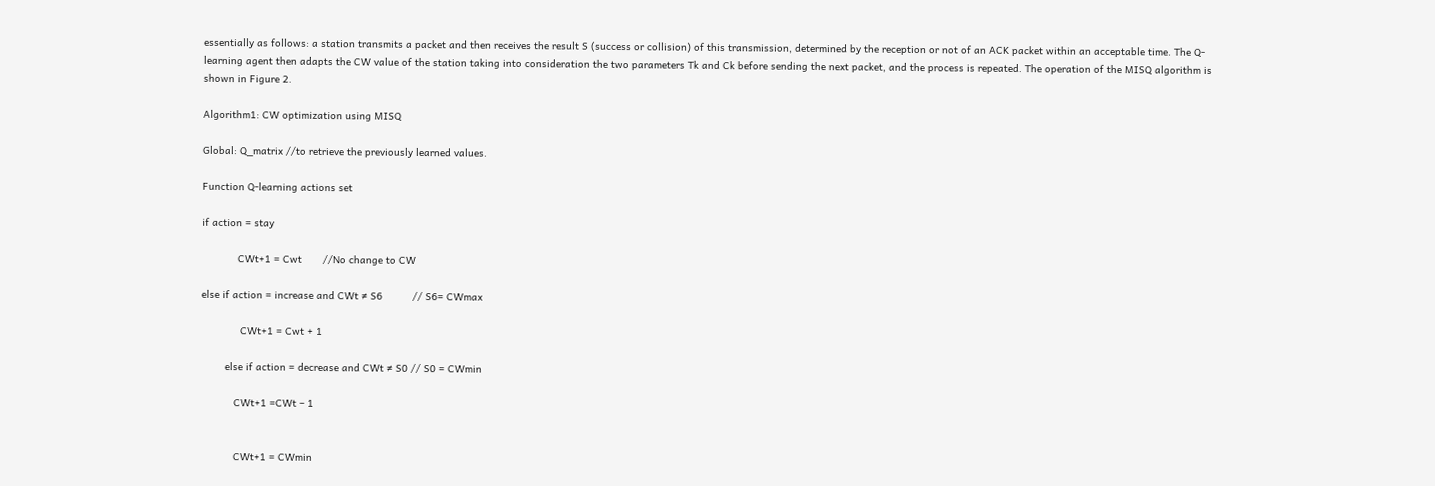essentially as follows: a station transmits a packet and then receives the result S (success or collision) of this transmission, determined by the reception or not of an ACK packet within an acceptable time. The Q-learning agent then adapts the CW value of the station taking into consideration the two parameters Tk and Ck before sending the next packet, and the process is repeated. The operation of the MISQ algorithm is shown in Figure 2.

Algorithm1: CW optimization using MISQ

Global: Q_matrix //to retrieve the previously learned values.

Function Q-learning actions set

if action = stay

            CWt+1 = Cwt       //No change to CW

else if action = increase and CWt ≠ S6          // S6= CWmax

             CWt+1 = Cwt + 1

        else if action = decrease and CWt ≠ S0 // S0 = CWmin

           CWt+1 =CWt – 1


           CWt+1 = CWmin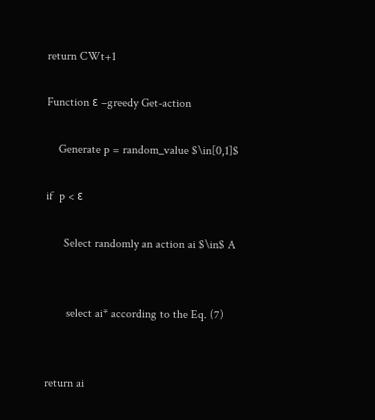return CWt+1

Function ε –greedy Get-action

    Generate p = random_value $\in[0,1]$

if  p < ε

      Select randomly an action ai $\in$ A


       select ai* according to the Eq. (7)


return ai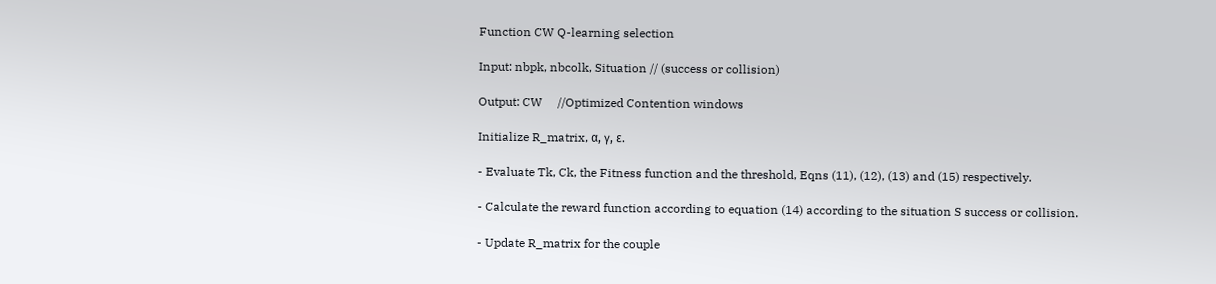Function CW Q-learning selection

Input: nbpk, nbcolk, Situation // (success or collision)

Output: CW     //Optimized Contention windows

Initialize R_matrix, α, γ, ε.

- Evaluate Tk, Ck, the Fitness function and the threshold, Eqns (11), (12), (13) and (15) respectively.

- Calculate the reward function according to equation (14) according to the situation S success or collision.

- Update R_matrix for the couple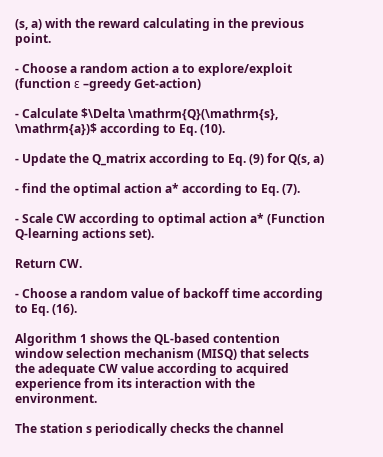(s, a) with the reward calculating in the previous point.

- Choose a random action a to explore/exploit (function ε –greedy Get-action)

- Calculate $\Delta \mathrm{Q}(\mathrm{s}, \mathrm{a})$ according to Eq. (10).

- Update the Q_matrix according to Eq. (9) for Q(s, a)

- find the optimal action a* according to Eq. (7).

- Scale CW according to optimal action a* (Function Q-learning actions set).

Return CW.

- Choose a random value of backoff time according to Eq. (16).

Algorithm 1 shows the QL-based contention window selection mechanism (MISQ) that selects the adequate CW value according to acquired experience from its interaction with the environment.

The station s periodically checks the channel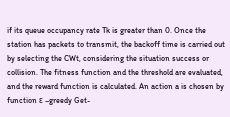if its queue occupancy rate Tk is greater than 0. Once the station has packets to transmit, the backoff time is carried out by selecting the CWt, considering the situation success or collision. The fitness function and the threshold are evaluated, and the reward function is calculated. An action a is chosen by function ε –greedy Get-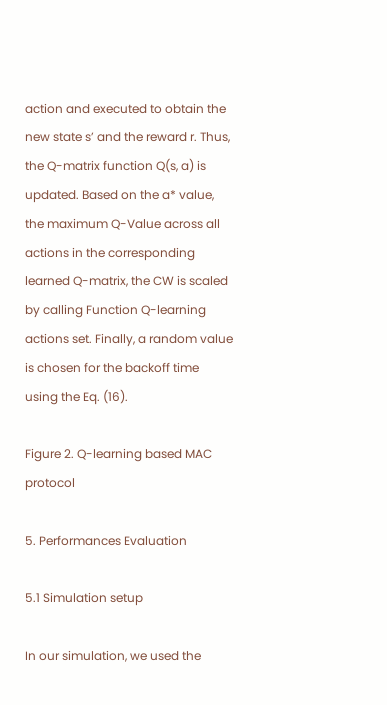action and executed to obtain the new state s’ and the reward r. Thus, the Q-matrix function Q(s, a) is updated. Based on the a* value, the maximum Q-Value across all actions in the corresponding learned Q-matrix, the CW is scaled by calling Function Q-learning actions set. Finally, a random value is chosen for the backoff time using the Eq. (16).

Figure 2. Q-learning based MAC protocol

5. Performances Evaluation

5.1 Simulation setup

In our simulation, we used the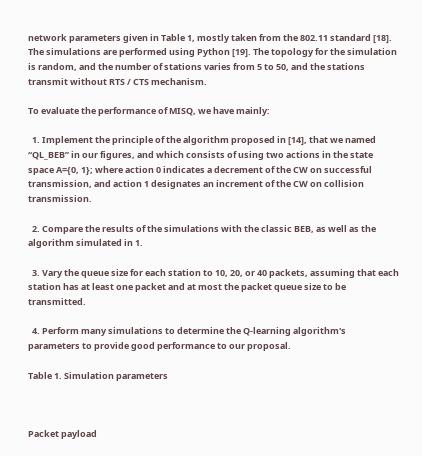network parameters given in Table 1, mostly taken from the 802.11 standard [18]. The simulations are performed using Python [19]. The topology for the simulation is random, and the number of stations varies from 5 to 50, and the stations transmit without RTS / CTS mechanism.

To evaluate the performance of MISQ, we have mainly:

  1. Implement the principle of the algorithm proposed in [14], that we named “QL_BEB” in our figures, and which consists of using two actions in the state space A={0, 1}; where action 0 indicates a decrement of the CW on successful transmission, and action 1 designates an increment of the CW on collision transmission.

  2. Compare the results of the simulations with the classic BEB, as well as the algorithm simulated in 1.

  3. Vary the queue size for each station to 10, 20, or 40 packets, assuming that each station has at least one packet and at most the packet queue size to be transmitted.

  4. Perform many simulations to determine the Q-learning algorithm's parameters to provide good performance to our proposal.

Table 1. Simulation parameters



Packet payload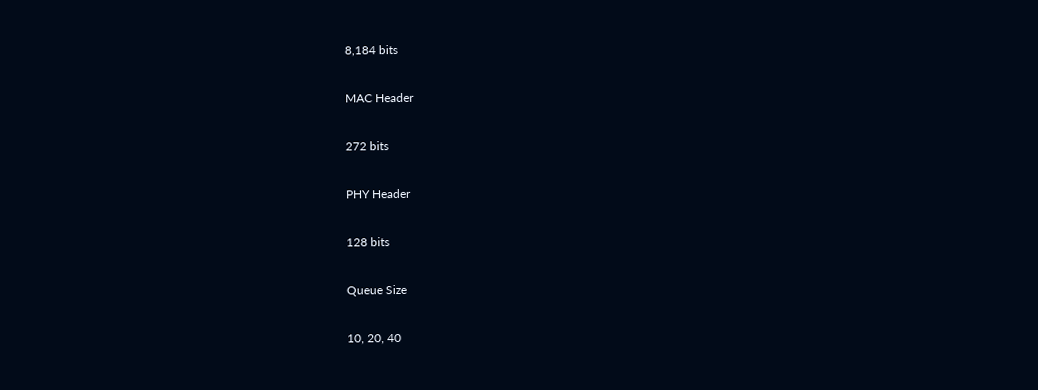8,184 bits

MAC Header

272 bits

PHY Header

128 bits

Queue Size

10, 20, 40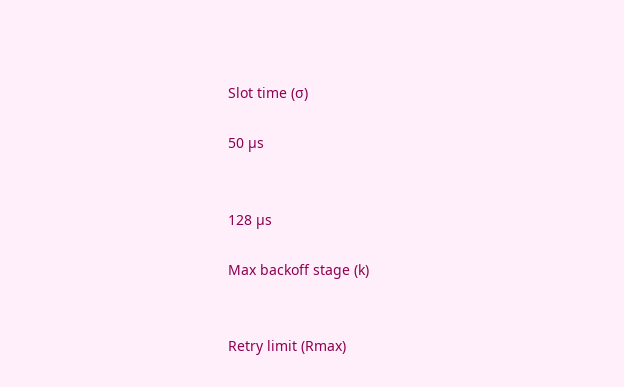Slot time (σ)

50 µs


128 µs

Max backoff stage (k)


Retry limit (Rmax)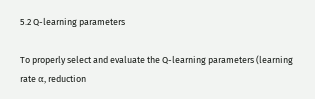5.2 Q-learning parameters

To properly select and evaluate the Q-learning parameters (learning rate α, reduction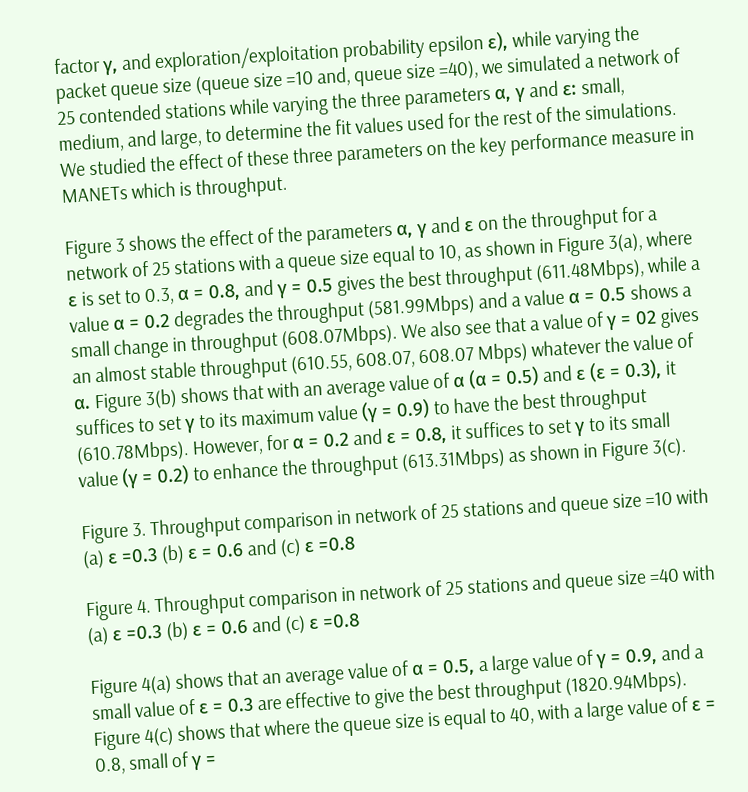factor γ, and exploration/exploitation probability epsilon ε), while varying the packet queue size (queue size =10 and, queue size =40), we simulated a network of 25 contended stations while varying the three parameters α, γ and ε: small, medium, and large, to determine the fit values used for the rest of the simulations. We studied the effect of these three parameters on the key performance measure in MANETs which is throughput.

Figure 3 shows the effect of the parameters α, γ and ε on the throughput for a network of 25 stations with a queue size equal to 10, as shown in Figure 3(a), where ε is set to 0.3, α = 0.8, and γ = 0.5 gives the best throughput (611.48Mbps), while a value α = 0.2 degrades the throughput (581.99Mbps) and a value α = 0.5 shows a small change in throughput (608.07Mbps). We also see that a value of γ = 02 gives an almost stable throughput (610.55, 608.07, 608.07 Mbps) whatever the value of α. Figure 3(b) shows that with an average value of α (α = 0.5) and ε (ε = 0.3), it suffices to set γ to its maximum value (γ = 0.9) to have the best throughput (610.78Mbps). However, for α = 0.2 and ε = 0.8, it suffices to set γ to its small value (γ = 0.2) to enhance the throughput (613.31Mbps) as shown in Figure 3(c).

Figure 3. Throughput comparison in network of 25 stations and queue size =10 with (a) ε =0.3 (b) ε = 0.6 and (c) ε =0.8

Figure 4. Throughput comparison in network of 25 stations and queue size =40 with (a) ε =0.3 (b) ε = 0.6 and (c) ε =0.8

Figure 4(a) shows that an average value of α = 0.5, a large value of γ = 0.9, and a small value of ε = 0.3 are effective to give the best throughput (1820.94Mbps). Figure 4(c) shows that where the queue size is equal to 40, with a large value of ε = 0.8, small of γ =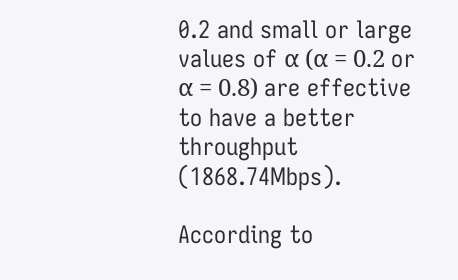0.2 and small or large values of α (α = 0.2 or α = 0.8) are effective to have a better throughput (1868.74Mbps).

According to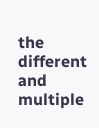the different and multiple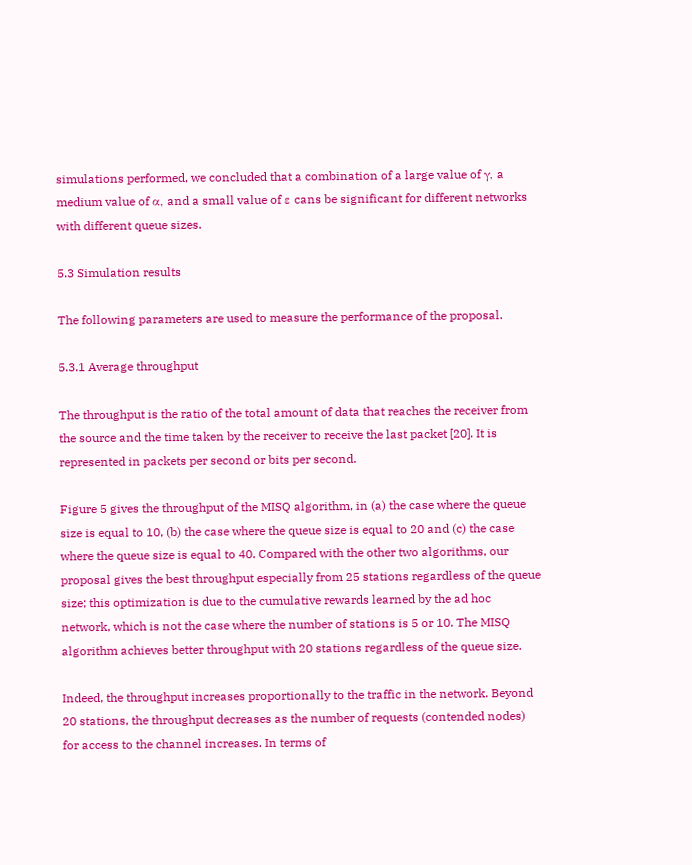simulations performed, we concluded that a combination of a large value of γ, a medium value of α, and a small value of ε cans be significant for different networks with different queue sizes.

5.3 Simulation results

The following parameters are used to measure the performance of the proposal.

5.3.1 Average throughput

The throughput is the ratio of the total amount of data that reaches the receiver from the source and the time taken by the receiver to receive the last packet [20]. It is represented in packets per second or bits per second.

Figure 5 gives the throughput of the MISQ algorithm, in (a) the case where the queue size is equal to 10, (b) the case where the queue size is equal to 20 and (c) the case where the queue size is equal to 40. Compared with the other two algorithms, our proposal gives the best throughput especially from 25 stations regardless of the queue size; this optimization is due to the cumulative rewards learned by the ad hoc network, which is not the case where the number of stations is 5 or 10. The MISQ algorithm achieves better throughput with 20 stations regardless of the queue size.

Indeed, the throughput increases proportionally to the traffic in the network. Beyond 20 stations, the throughput decreases as the number of requests (contended nodes) for access to the channel increases. In terms of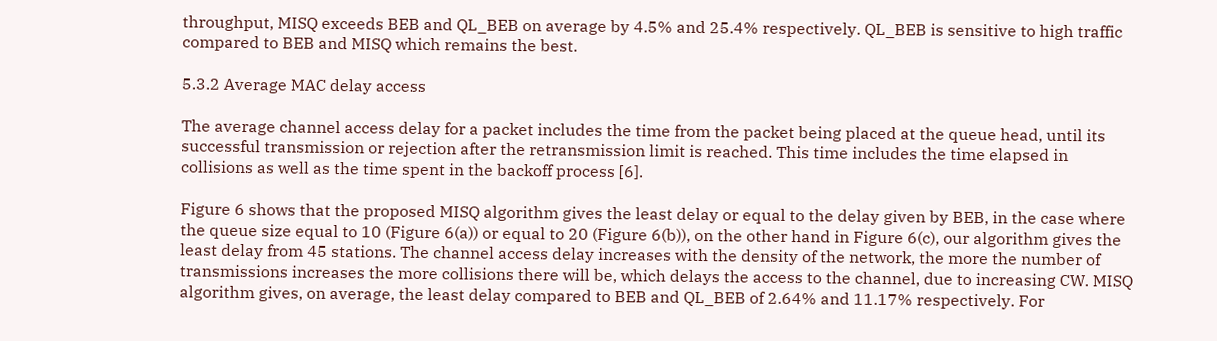throughput, MISQ exceeds BEB and QL_BEB on average by 4.5% and 25.4% respectively. QL_BEB is sensitive to high traffic compared to BEB and MISQ which remains the best.

5.3.2 Average MAC delay access

The average channel access delay for a packet includes the time from the packet being placed at the queue head, until its successful transmission or rejection after the retransmission limit is reached. This time includes the time elapsed in collisions as well as the time spent in the backoff process [6].

Figure 6 shows that the proposed MISQ algorithm gives the least delay or equal to the delay given by BEB, in the case where the queue size equal to 10 (Figure 6(a)) or equal to 20 (Figure 6(b)), on the other hand in Figure 6(c), our algorithm gives the least delay from 45 stations. The channel access delay increases with the density of the network, the more the number of transmissions increases the more collisions there will be, which delays the access to the channel, due to increasing CW. MISQ algorithm gives, on average, the least delay compared to BEB and QL_BEB of 2.64% and 11.17% respectively. For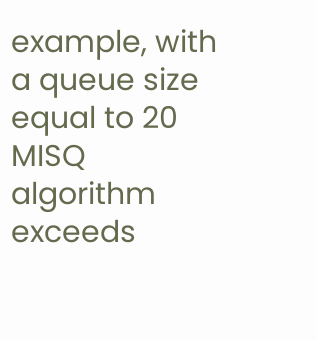example, with a queue size equal to 20 MISQ algorithm exceeds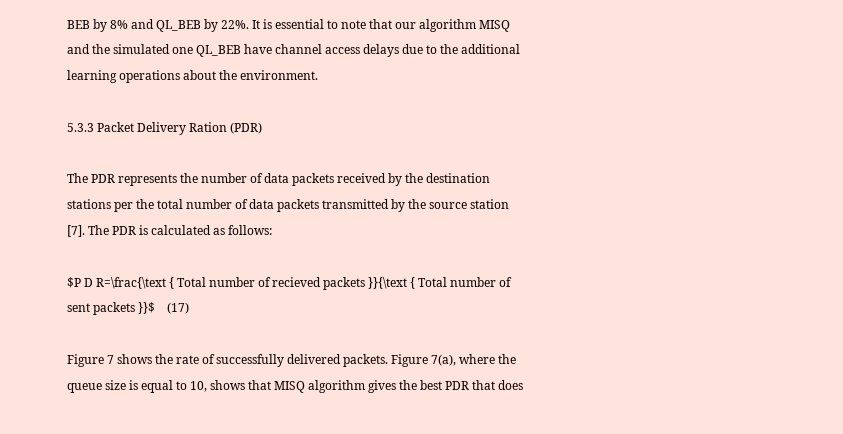BEB by 8% and QL_BEB by 22%. It is essential to note that our algorithm MISQ and the simulated one QL_BEB have channel access delays due to the additional learning operations about the environment.

5.3.3 Packet Delivery Ration (PDR)

The PDR represents the number of data packets received by the destination stations per the total number of data packets transmitted by the source station [7]. The PDR is calculated as follows:

$P D R=\frac{\text { Total number of recieved packets }}{\text { Total number of sent packets }}$    (17)

Figure 7 shows the rate of successfully delivered packets. Figure 7(a), where the queue size is equal to 10, shows that MISQ algorithm gives the best PDR that does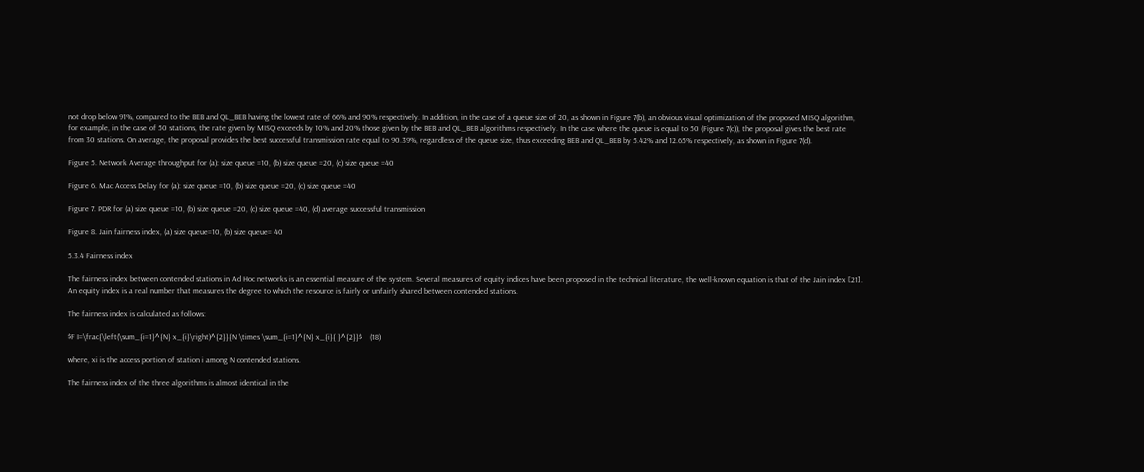not drop below 91%, compared to the BEB and QL_BEB having the lowest rate of 66% and 90% respectively. In addition, in the case of a queue size of 20, as shown in Figure 7(b), an obvious visual optimization of the proposed MISQ algorithm, for example, in the case of 50 stations, the rate given by MISQ exceeds by 10% and 20% those given by the BEB and QL_BEB algorithms respectively. In the case where the queue is equal to 50 (Figure 7(c)), the proposal gives the best rate from 30 stations. On average, the proposal provides the best successful transmission rate equal to 90.39%, regardless of the queue size, thus exceeding BEB and QL_BEB by 5.42% and 12.65% respectively, as shown in Figure 7(d).

Figure 5. Network Average throughput for (a): size queue =10, (b) size queue =20, (c) size queue =40

Figure 6. Mac Access Delay for (a): size queue =10, (b) size queue =20, (c) size queue =40

Figure 7. PDR for (a) size queue =10, (b) size queue =20, (c) size queue =40, (d) average successful transmission

Figure 8. Jain fairness index, (a) size queue=10, (b) size queue= 40

5.3.4 Fairness index

The fairness index between contended stations in Ad Hoc networks is an essential measure of the system. Several measures of equity indices have been proposed in the technical literature, the well-known equation is that of the Jain index [21]. An equity index is a real number that measures the degree to which the resource is fairly or unfairly shared between contended stations.

The fairness index is calculated as follows:

$F I=\frac{\left(\sum_{i=1}^{N} x_{i}\right)^{2}}{N \times \sum_{i=1}^{N} x_{i}{ }^{2}}$    (18)

where, xi is the access portion of station i among N contended stations.

The fairness index of the three algorithms is almost identical in the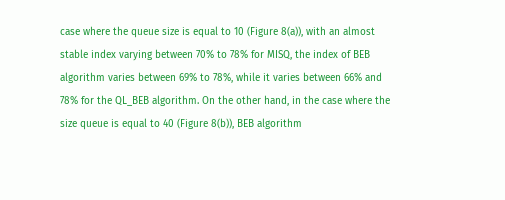case where the queue size is equal to 10 (Figure 8(a)), with an almost stable index varying between 70% to 78% for MISQ, the index of BEB algorithm varies between 69% to 78%, while it varies between 66% and 78% for the QL_BEB algorithm. On the other hand, in the case where the size queue is equal to 40 (Figure 8(b)), BEB algorithm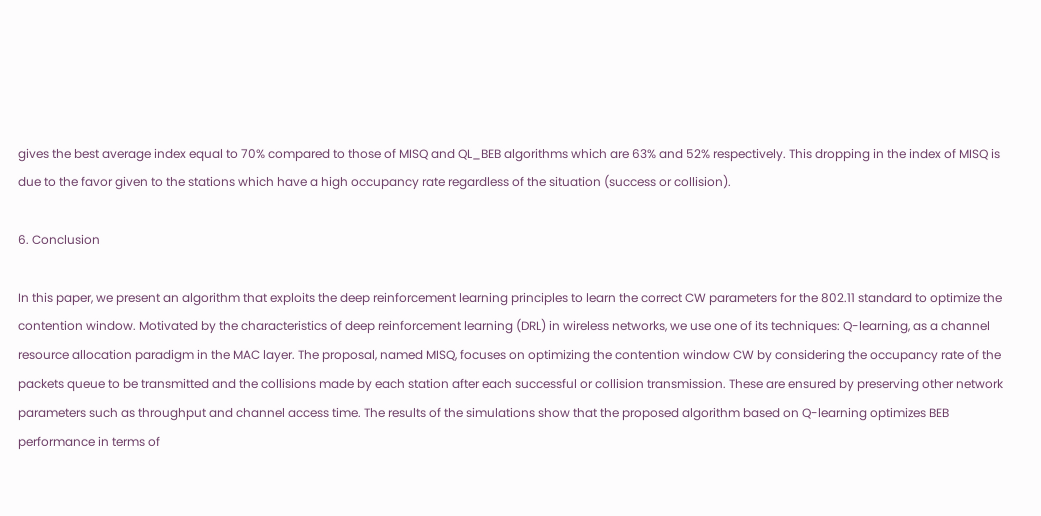gives the best average index equal to 70% compared to those of MISQ and QL_BEB algorithms which are 63% and 52% respectively. This dropping in the index of MISQ is due to the favor given to the stations which have a high occupancy rate regardless of the situation (success or collision).

6. Conclusion

In this paper, we present an algorithm that exploits the deep reinforcement learning principles to learn the correct CW parameters for the 802.11 standard to optimize the contention window. Motivated by the characteristics of deep reinforcement learning (DRL) in wireless networks, we use one of its techniques: Q-learning, as a channel resource allocation paradigm in the MAC layer. The proposal, named MISQ, focuses on optimizing the contention window CW by considering the occupancy rate of the packets queue to be transmitted and the collisions made by each station after each successful or collision transmission. These are ensured by preserving other network parameters such as throughput and channel access time. The results of the simulations show that the proposed algorithm based on Q-learning optimizes BEB performance in terms of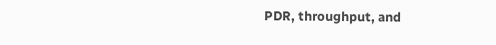PDR, throughput, and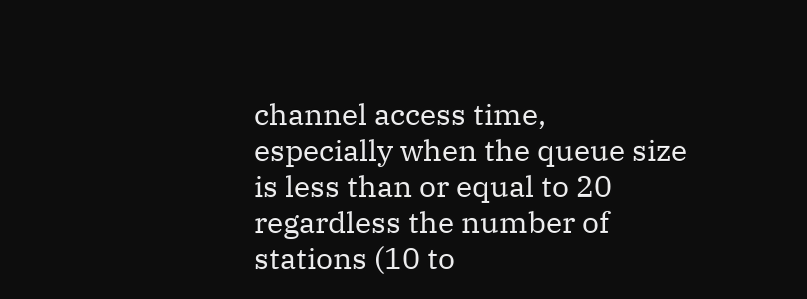channel access time, especially when the queue size is less than or equal to 20 regardless the number of stations (10 to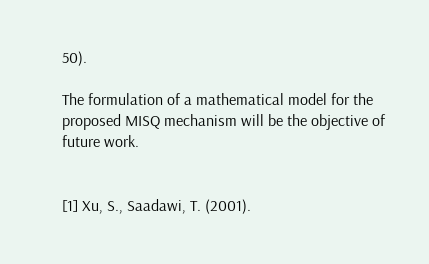50).

The formulation of a mathematical model for the proposed MISQ mechanism will be the objective of future work.


[1] Xu, S., Saadawi, T. (2001).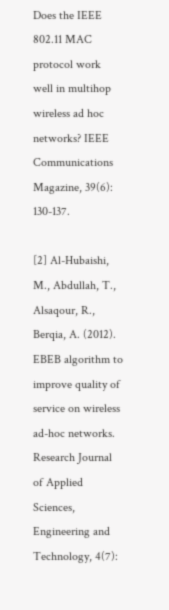Does the IEEE 802.11 MAC protocol work well in multihop wireless ad hoc networks? IEEE Communications Magazine, 39(6): 130-137.

[2] Al-Hubaishi, M., Abdullah, T., Alsaqour, R., Berqia, A. (2012). EBEB algorithm to improve quality of service on wireless ad-hoc networks. Research Journal of Applied Sciences, Engineering and Technology, 4(7):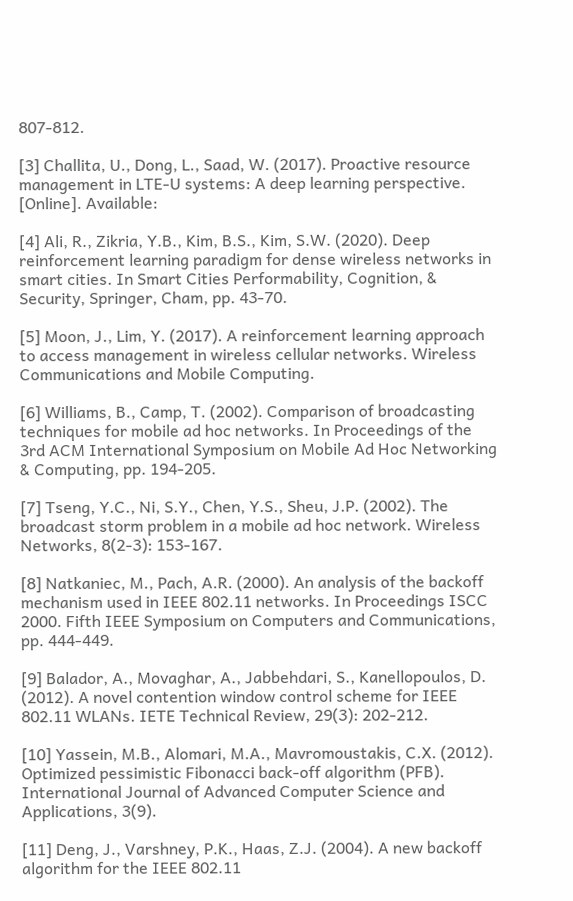807-812.

[3] Challita, U., Dong, L., Saad, W. (2017). Proactive resource management in LTE-U systems: A deep learning perspective. [Online]. Available:

[4] Ali, R., Zikria, Y.B., Kim, B.S., Kim, S.W. (2020). Deep reinforcement learning paradigm for dense wireless networks in smart cities. In Smart Cities Performability, Cognition, & Security, Springer, Cham, pp. 43-70.

[5] Moon, J., Lim, Y. (2017). A reinforcement learning approach to access management in wireless cellular networks. Wireless Communications and Mobile Computing.

[6] Williams, B., Camp, T. (2002). Comparison of broadcasting techniques for mobile ad hoc networks. In Proceedings of the 3rd ACM International Symposium on Mobile Ad Hoc Networking & Computing, pp. 194-205.

[7] Tseng, Y.C., Ni, S.Y., Chen, Y.S., Sheu, J.P. (2002). The broadcast storm problem in a mobile ad hoc network. Wireless Networks, 8(2-3): 153-167.

[8] Natkaniec, M., Pach, A.R. (2000). An analysis of the backoff mechanism used in IEEE 802.11 networks. In Proceedings ISCC 2000. Fifth IEEE Symposium on Computers and Communications, pp. 444-449.

[9] Balador, A., Movaghar, A., Jabbehdari, S., Kanellopoulos, D. (2012). A novel contention window control scheme for IEEE 802.11 WLANs. IETE Technical Review, 29(3): 202-212.

[10] Yassein, M.B., Alomari, M.A., Mavromoustakis, C.X. (2012). Optimized pessimistic Fibonacci back-off algorithm (PFB). International Journal of Advanced Computer Science and Applications, 3(9).

[11] Deng, J., Varshney, P.K., Haas, Z.J. (2004). A new backoff algorithm for the IEEE 802.11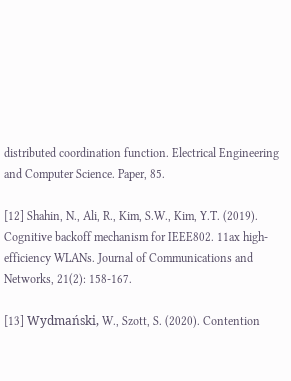distributed coordination function. Electrical Engineering and Computer Science. Paper, 85.

[12] Shahin, N., Ali, R., Kim, S.W., Kim, Y.T. (2019). Cognitive backoff mechanism for IEEE802. 11ax high-efficiency WLANs. Journal of Communications and Networks, 21(2): 158-167.

[13] Wydmański, W., Szott, S. (2020). Contention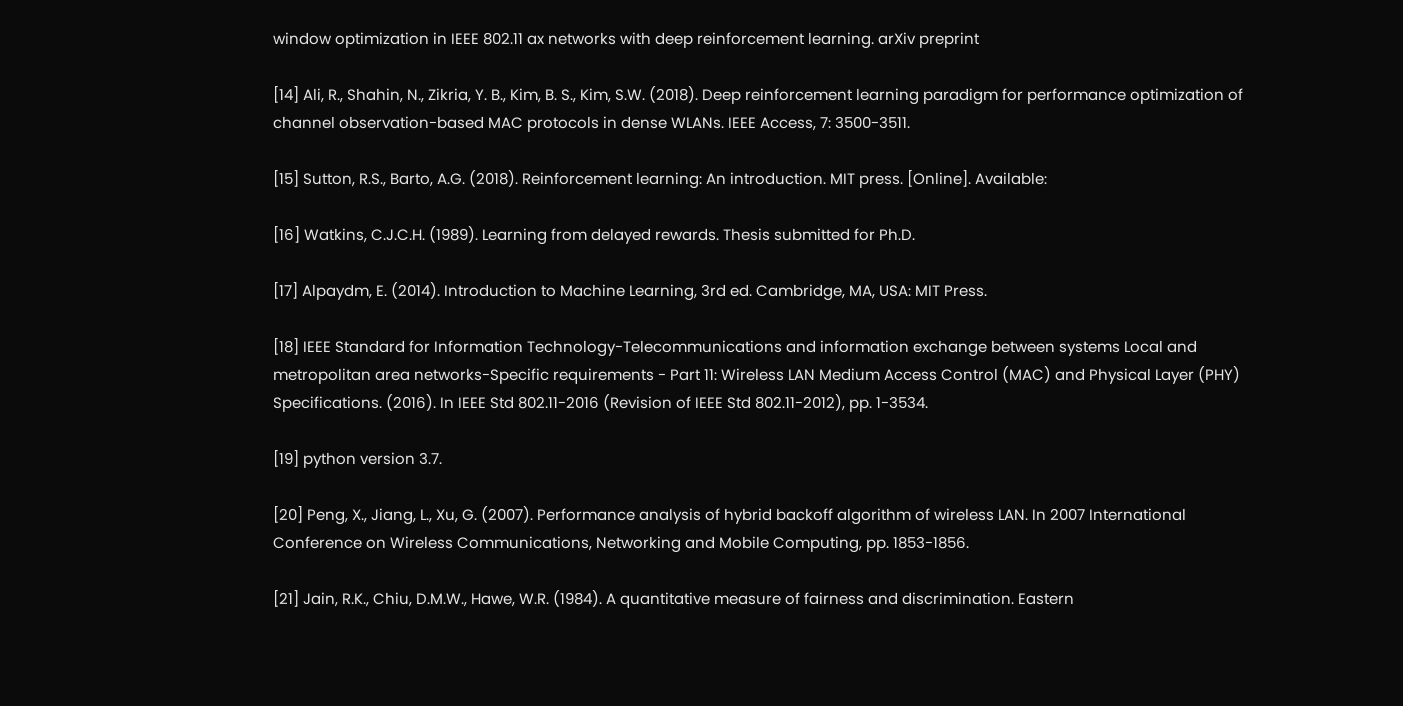window optimization in IEEE 802.11 ax networks with deep reinforcement learning. arXiv preprint

[14] Ali, R., Shahin, N., Zikria, Y. B., Kim, B. S., Kim, S.W. (2018). Deep reinforcement learning paradigm for performance optimization of channel observation-based MAC protocols in dense WLANs. IEEE Access, 7: 3500-3511.

[15] Sutton, R.S., Barto, A.G. (2018). Reinforcement learning: An introduction. MIT press. [Online]. Available:

[16] Watkins, C.J.C.H. (1989). Learning from delayed rewards. Thesis submitted for Ph.D.

[17] Alpaydm, E. (2014). Introduction to Machine Learning, 3rd ed. Cambridge, MA, USA: MIT Press.

[18] IEEE Standard for Information Technology-Telecommunications and information exchange between systems Local and metropolitan area networks-Specific requirements - Part 11: Wireless LAN Medium Access Control (MAC) and Physical Layer (PHY) Specifications. (2016). In IEEE Std 802.11-2016 (Revision of IEEE Std 802.11-2012), pp. 1-3534.

[19] python version 3.7.

[20] Peng, X., Jiang, L., Xu, G. (2007). Performance analysis of hybrid backoff algorithm of wireless LAN. In 2007 International Conference on Wireless Communications, Networking and Mobile Computing, pp. 1853-1856.

[21] Jain, R.K., Chiu, D.M.W., Hawe, W.R. (1984). A quantitative measure of fairness and discrimination. Eastern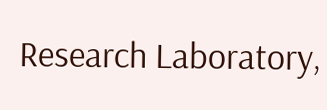Research Laboratory,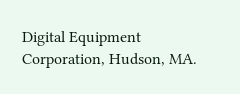Digital Equipment Corporation, Hudson, MA.